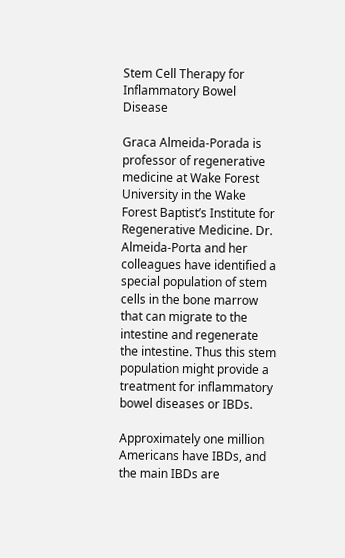Stem Cell Therapy for Inflammatory Bowel Disease

Graca Almeida-Porada is professor of regenerative medicine at Wake Forest University in the Wake Forest Baptist’s Institute for Regenerative Medicine. Dr. Almeida-Porta and her colleagues have identified a special population of stem cells in the bone marrow that can migrate to the intestine and regenerate the intestine. Thus this stem population might provide a treatment for inflammatory bowel diseases or IBDs.

Approximately one million Americans have IBDs, and the main IBDs are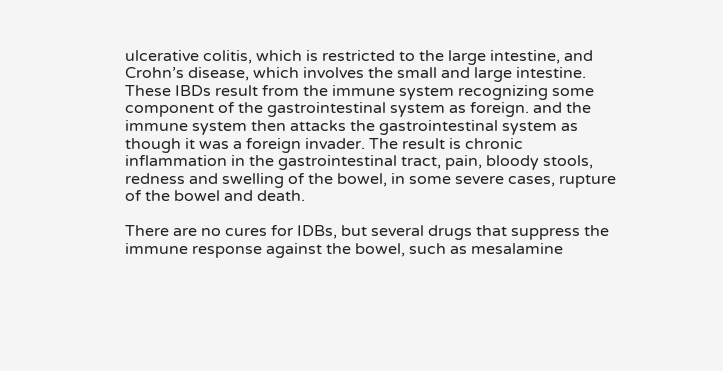ulcerative colitis, which is restricted to the large intestine, and Crohn’s disease, which involves the small and large intestine. These IBDs result from the immune system recognizing some component of the gastrointestinal system as foreign. and the immune system then attacks the gastrointestinal system as though it was a foreign invader. The result is chronic inflammation in the gastrointestinal tract, pain, bloody stools, redness and swelling of the bowel, in some severe cases, rupture of the bowel and death.

There are no cures for IDBs, but several drugs that suppress the immune response against the bowel, such as mesalamine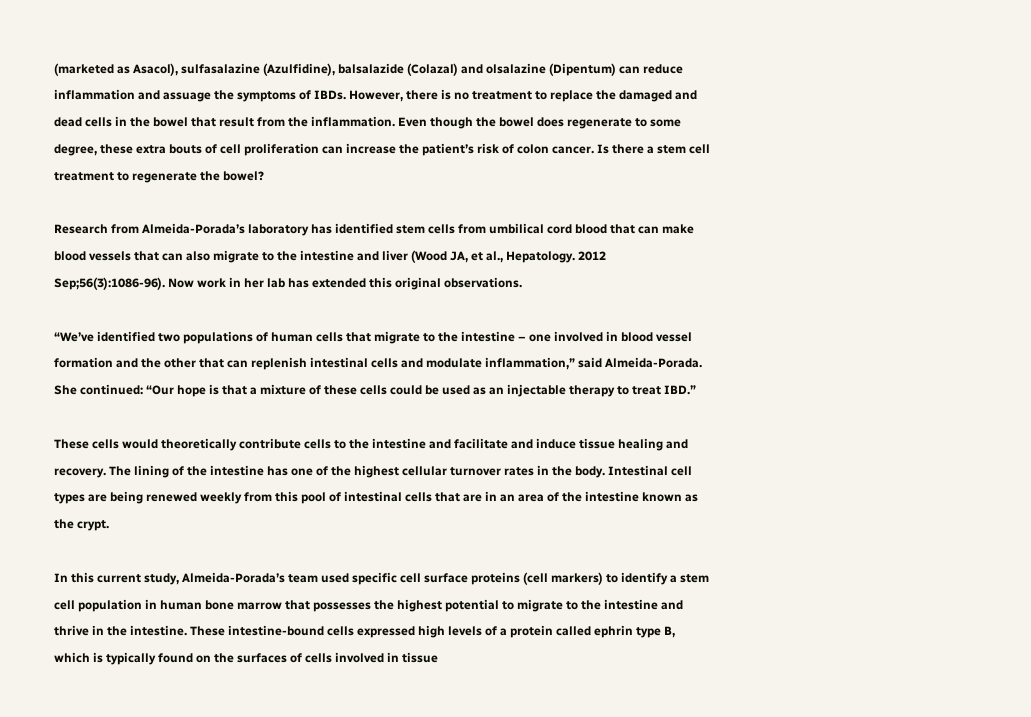(marketed as Asacol), sulfasalazine (Azulfidine), balsalazide (Colazal) and olsalazine (Dipentum) can reduce inflammation and assuage the symptoms of IBDs. However, there is no treatment to replace the damaged and dead cells in the bowel that result from the inflammation. Even though the bowel does regenerate to some degree, these extra bouts of cell proliferation can increase the patient’s risk of colon cancer. Is there a stem cell treatment to regenerate the bowel?

Research from Almeida-Porada’s laboratory has identified stem cells from umbilical cord blood that can make blood vessels that can also migrate to the intestine and liver (Wood JA, et al., Hepatology. 2012 Sep;56(3):1086-96). Now work in her lab has extended this original observations.

“We’ve identified two populations of human cells that migrate to the intestine – one involved in blood vessel formation and the other that can replenish intestinal cells and modulate inflammation,” said Almeida-Porada. She continued: “Our hope is that a mixture of these cells could be used as an injectable therapy to treat IBD.”

These cells would theoretically contribute cells to the intestine and facilitate and induce tissue healing and recovery. The lining of the intestine has one of the highest cellular turnover rates in the body. Intestinal cell types are being renewed weekly from this pool of intestinal cells that are in an area of the intestine known as the crypt.

In this current study, Almeida-Porada’s team used specific cell surface proteins (cell markers) to identify a stem cell population in human bone marrow that possesses the highest potential to migrate to the intestine and thrive in the intestine. These intestine-bound cells expressed high levels of a protein called ephrin type B, which is typically found on the surfaces of cells involved in tissue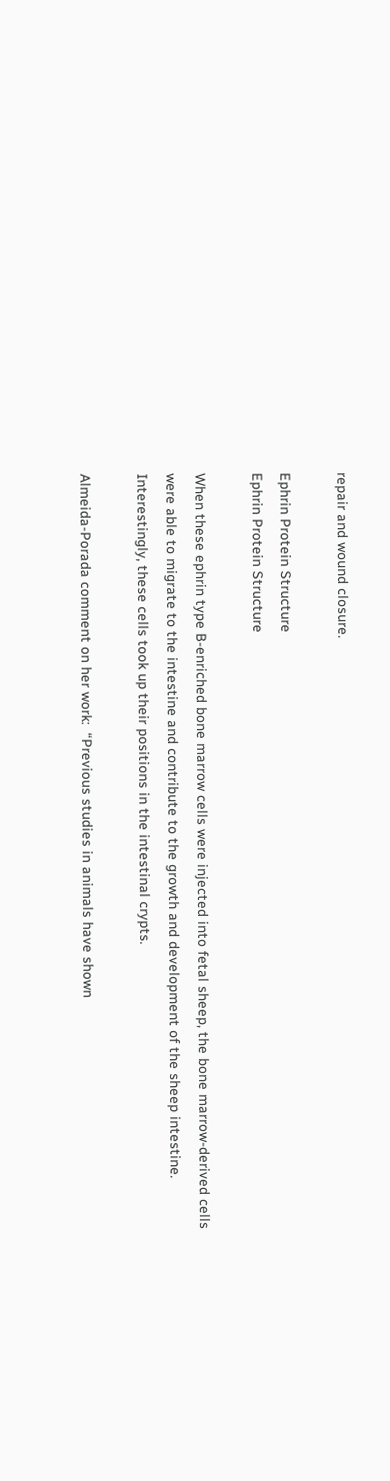repair and wound closure.

Ephrin Protein Structure
Ephrin Protein Structure

When these ephrin type B-enriched bone marrow cells were injected into fetal sheep, the bone marrow-derived cells were able to migrate to the intestine and contribute to the growth and development of the sheep intestine.  Interestingly, these cells took up their positions in the intestinal crypts.

Almeida-Porada comment on her work:  “Previous studies in animals have shown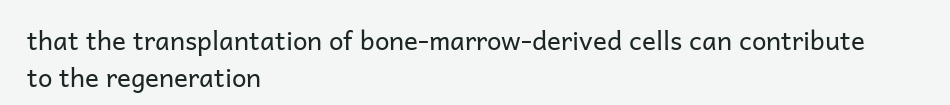that the transplantation of bone-marrow-derived cells can contribute to the regeneration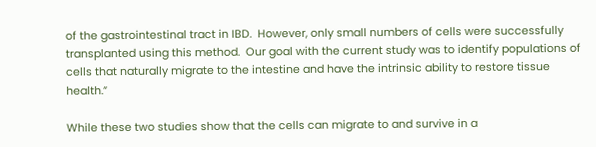of the gastrointestinal tract in IBD.  However, only small numbers of cells were successfully transplanted using this method.  Our goal with the current study was to identify populations of cells that naturally migrate to the intestine and have the intrinsic ability to restore tissue health.”

While these two studies show that the cells can migrate to and survive in a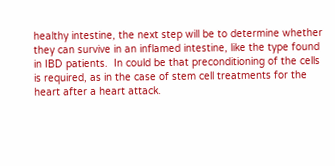healthy intestine, the next step will be to determine whether they can survive in an inflamed intestine, like the type found in IBD patients.  In could be that preconditioning of the cells is required, as in the case of stem cell treatments for the heart after a heart attack.